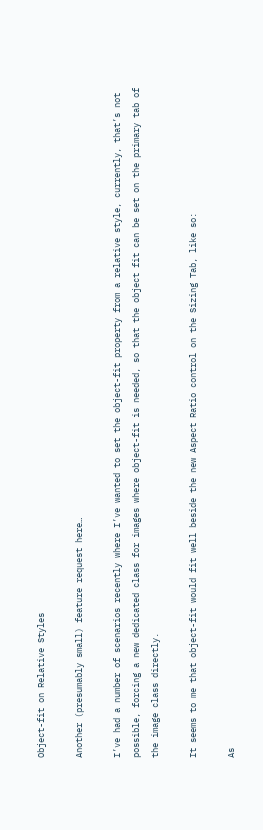Object-fit on Relative Styles

Another (presumably small) feature request here…

I’ve had a number of scenarios recently where I’ve wanted to set the object-fit property from a relative style, currently, that’s not possible, forcing a new dedicated class for images where object-fit is needed, so that the object fit can be set on the primary tab of the image class directly.

It seems to me that object-fit would fit well beside the new Aspect Ratio control on the Sizing Tab, like so:

As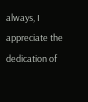always, I appreciate the dedication of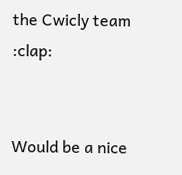the Cwicly team :clap:


Would be a nice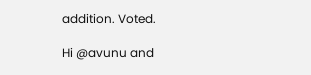addition. Voted.

Hi @avunu and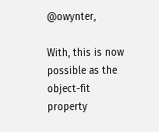@owynter,

With, this is now possible as the object-fit property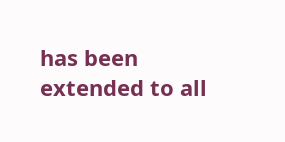has been extended to all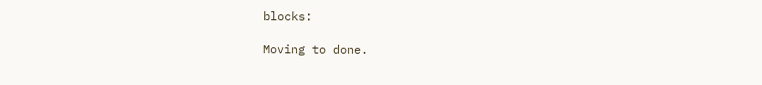blocks:

Moving to done.